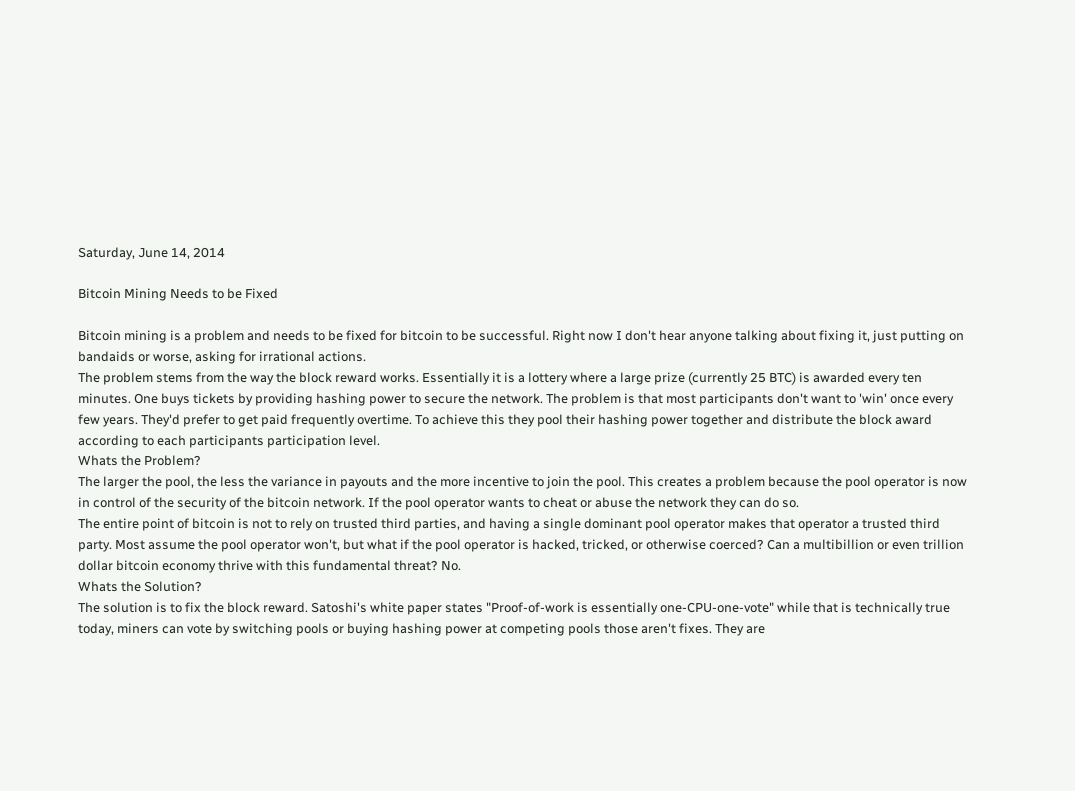Saturday, June 14, 2014

Bitcoin Mining Needs to be Fixed

Bitcoin mining is a problem and needs to be fixed for bitcoin to be successful. Right now I don't hear anyone talking about fixing it, just putting on bandaids or worse, asking for irrational actions.
The problem stems from the way the block reward works. Essentially it is a lottery where a large prize (currently 25 BTC) is awarded every ten minutes. One buys tickets by providing hashing power to secure the network. The problem is that most participants don't want to 'win' once every few years. They'd prefer to get paid frequently overtime. To achieve this they pool their hashing power together and distribute the block award according to each participants participation level.
Whats the Problem?
The larger the pool, the less the variance in payouts and the more incentive to join the pool. This creates a problem because the pool operator is now in control of the security of the bitcoin network. If the pool operator wants to cheat or abuse the network they can do so.
The entire point of bitcoin is not to rely on trusted third parties, and having a single dominant pool operator makes that operator a trusted third party. Most assume the pool operator won't, but what if the pool operator is hacked, tricked, or otherwise coerced? Can a multibillion or even trillion dollar bitcoin economy thrive with this fundamental threat? No.
Whats the Solution?
The solution is to fix the block reward. Satoshi's white paper states "Proof-of-work is essentially one-CPU-one-vote" while that is technically true today, miners can vote by switching pools or buying hashing power at competing pools those aren't fixes. They are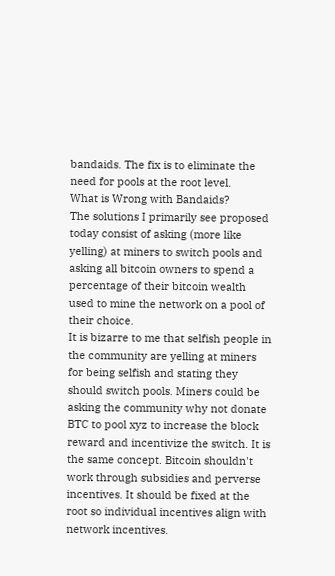bandaids. The fix is to eliminate the need for pools at the root level.
What is Wrong with Bandaids?
The solutions I primarily see proposed today consist of asking (more like yelling) at miners to switch pools and asking all bitcoin owners to spend a percentage of their bitcoin wealth used to mine the network on a pool of their choice.
It is bizarre to me that selfish people in the community are yelling at miners for being selfish and stating they should switch pools. Miners could be asking the community why not donate BTC to pool xyz to increase the block reward and incentivize the switch. It is the same concept. Bitcoin shouldn't work through subsidies and perverse incentives. It should be fixed at the root so individual incentives align with network incentives.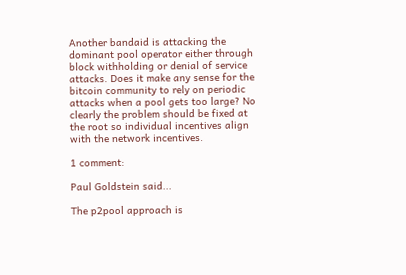Another bandaid is attacking the dominant pool operator either through block withholding or denial of service attacks. Does it make any sense for the bitcoin community to rely on periodic attacks when a pool gets too large? No clearly the problem should be fixed at the root so individual incentives align with the network incentives.

1 comment:

Paul Goldstein said...

The p2pool approach is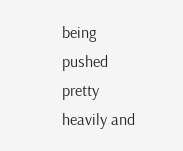being pushed pretty heavily and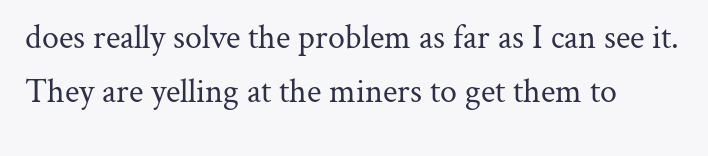does really solve the problem as far as I can see it. They are yelling at the miners to get them to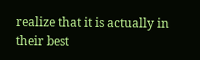realize that it is actually in their best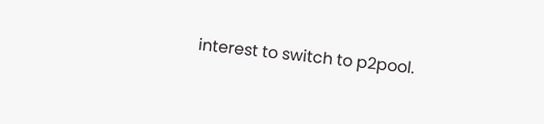interest to switch to p2pool.